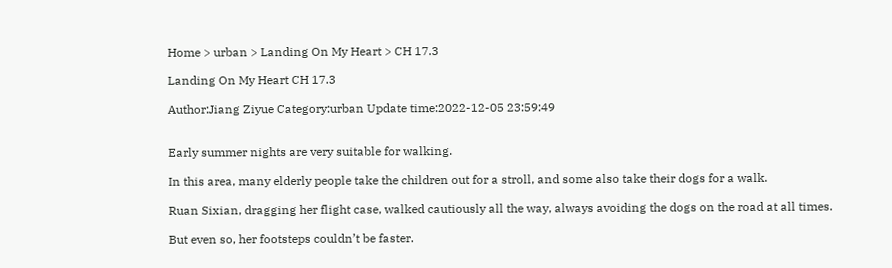Home > urban > Landing On My Heart > CH 17.3

Landing On My Heart CH 17.3

Author:Jiang Ziyue Category:urban Update time:2022-12-05 23:59:49


Early summer nights are very suitable for walking.

In this area, many elderly people take the children out for a stroll, and some also take their dogs for a walk.

Ruan Sixian, dragging her flight case, walked cautiously all the way, always avoiding the dogs on the road at all times.

But even so, her footsteps couldn’t be faster.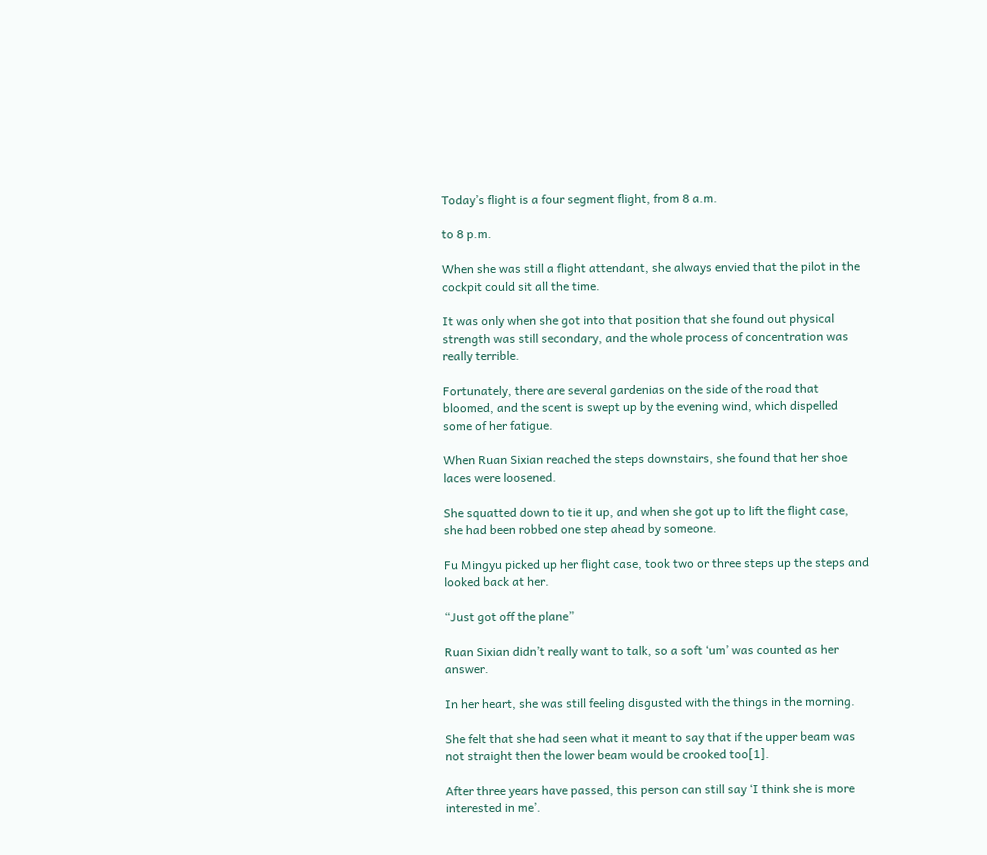Today’s flight is a four segment flight, from 8 a.m.

to 8 p.m.

When she was still a flight attendant, she always envied that the pilot in the cockpit could sit all the time.

It was only when she got into that position that she found out physical strength was still secondary, and the whole process of concentration was really terrible.

Fortunately, there are several gardenias on the side of the road that bloomed, and the scent is swept up by the evening wind, which dispelled some of her fatigue.

When Ruan Sixian reached the steps downstairs, she found that her shoe laces were loosened.

She squatted down to tie it up, and when she got up to lift the flight case, she had been robbed one step ahead by someone.

Fu Mingyu picked up her flight case, took two or three steps up the steps and looked back at her.

“Just got off the plane”

Ruan Sixian didn’t really want to talk, so a soft ‘um’ was counted as her answer.

In her heart, she was still feeling disgusted with the things in the morning.

She felt that she had seen what it meant to say that if the upper beam was not straight then the lower beam would be crooked too[1].

After three years have passed, this person can still say ‘I think she is more interested in me’.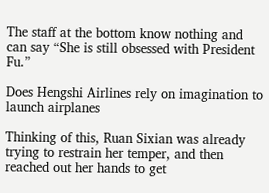The staff at the bottom know nothing and can say “She is still obsessed with President Fu.”

Does Hengshi Airlines rely on imagination to launch airplanes

Thinking of this, Ruan Sixian was already trying to restrain her temper, and then reached out her hands to get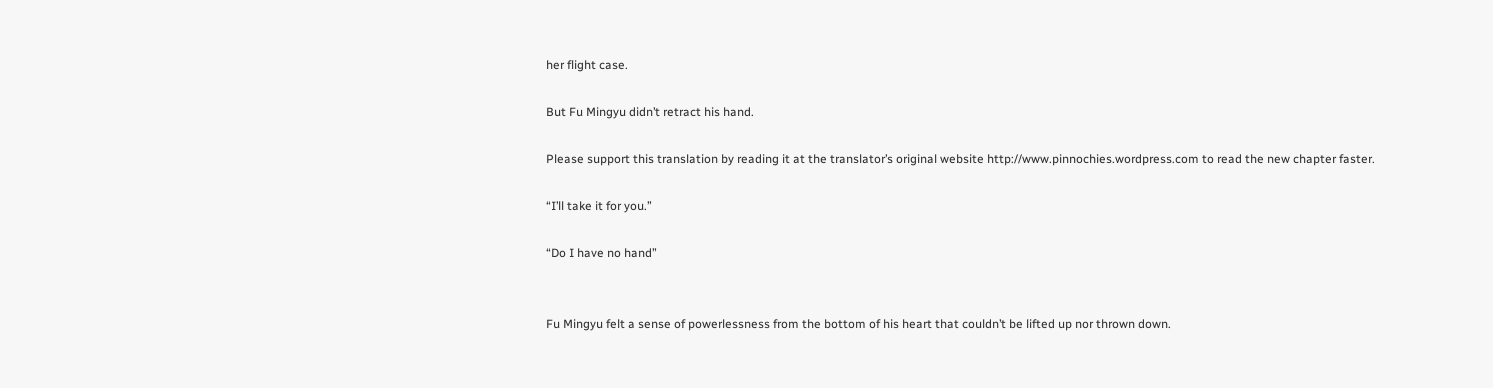her flight case.

But Fu Mingyu didn’t retract his hand.

Please support this translation by reading it at the translator’s original website http://www.pinnochies.wordpress.com to read the new chapter faster.

“I’ll take it for you.”

“Do I have no hand”


Fu Mingyu felt a sense of powerlessness from the bottom of his heart that couldn’t be lifted up nor thrown down.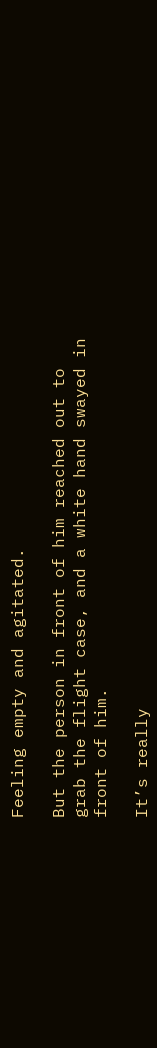Feeling empty and agitated.

But the person in front of him reached out to grab the flight case, and a white hand swayed in front of him.

It’s really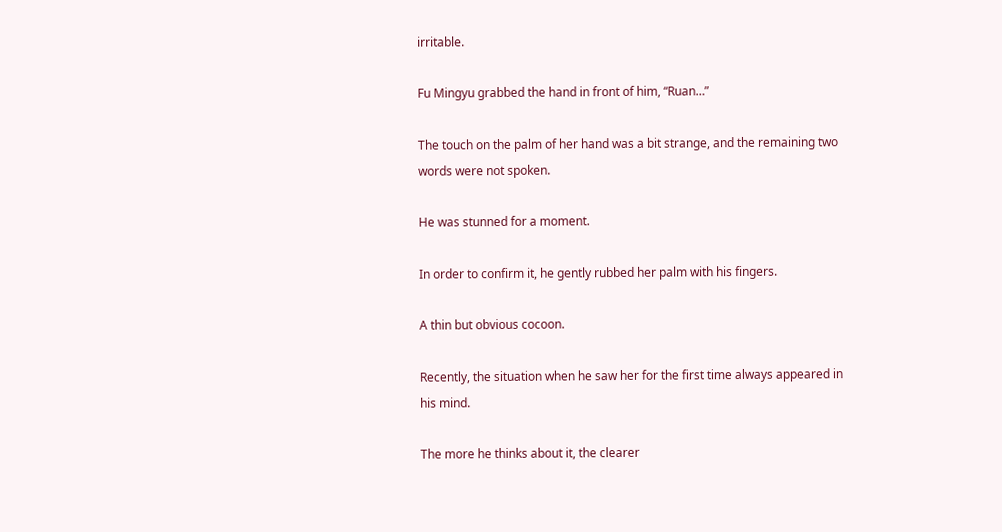irritable.

Fu Mingyu grabbed the hand in front of him, “Ruan…”

The touch on the palm of her hand was a bit strange, and the remaining two words were not spoken.

He was stunned for a moment.

In order to confirm it, he gently rubbed her palm with his fingers.

A thin but obvious cocoon.

Recently, the situation when he saw her for the first time always appeared in his mind.

The more he thinks about it, the clearer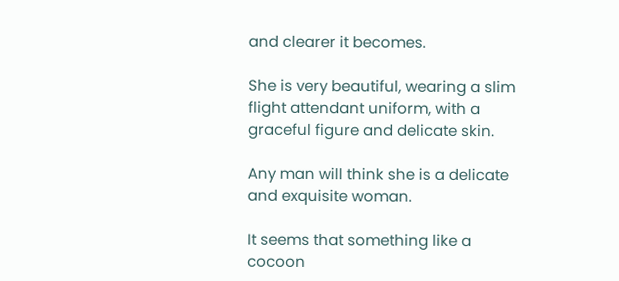and clearer it becomes.

She is very beautiful, wearing a slim flight attendant uniform, with a graceful figure and delicate skin.

Any man will think she is a delicate and exquisite woman.

It seems that something like a cocoon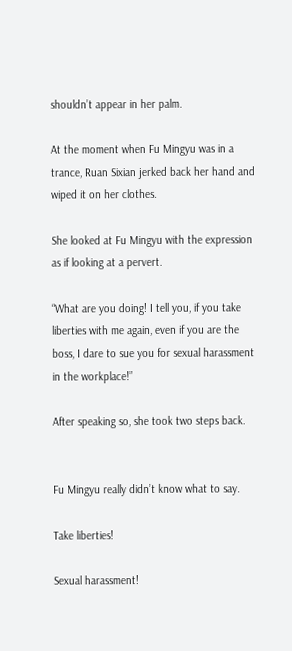shouldn’t appear in her palm.

At the moment when Fu Mingyu was in a trance, Ruan Sixian jerked back her hand and wiped it on her clothes.

She looked at Fu Mingyu with the expression as if looking at a pervert.

“What are you doing! I tell you, if you take liberties with me again, even if you are the boss, I dare to sue you for sexual harassment in the workplace!”

After speaking so, she took two steps back.


Fu Mingyu really didn’t know what to say.

Take liberties!

Sexual harassment!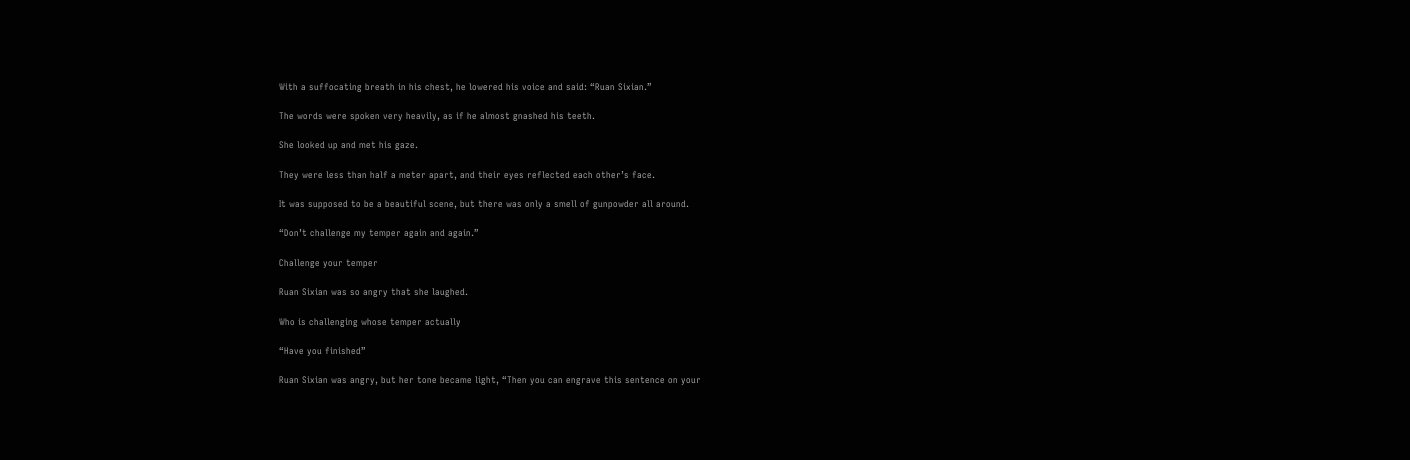With a suffocating breath in his chest, he lowered his voice and said: “Ruan Sixian.”

The words were spoken very heavily, as if he almost gnashed his teeth.

She looked up and met his gaze.

They were less than half a meter apart, and their eyes reflected each other’s face.

It was supposed to be a beautiful scene, but there was only a smell of gunpowder all around.

“Don’t challenge my temper again and again.”

Challenge your temper

Ruan Sixian was so angry that she laughed.

Who is challenging whose temper actually

“Have you finished”

Ruan Sixian was angry, but her tone became light, “Then you can engrave this sentence on your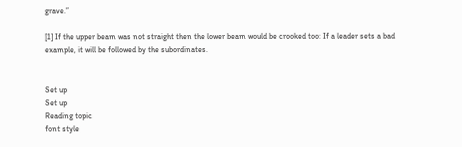grave.”

[1] If the upper beam was not straight then the lower beam would be crooked too: If a leader sets a bad example, it will be followed by the subordinates.


Set up
Set up
Reading topic
font style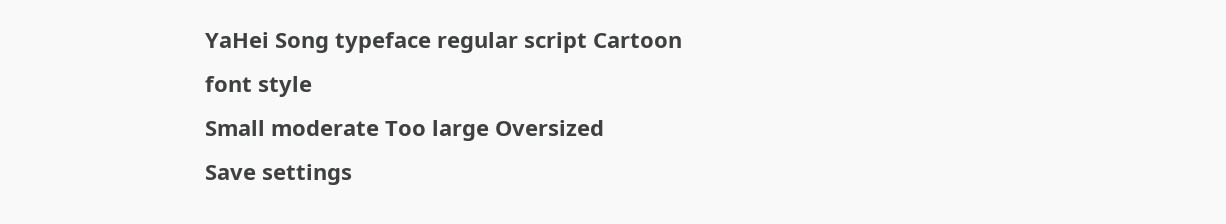YaHei Song typeface regular script Cartoon
font style
Small moderate Too large Oversized
Save settings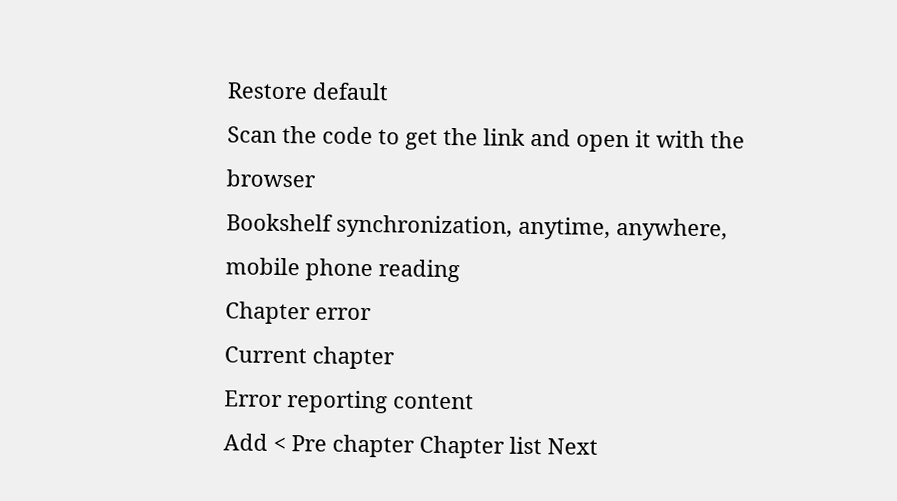Restore default
Scan the code to get the link and open it with the browser
Bookshelf synchronization, anytime, anywhere, mobile phone reading
Chapter error
Current chapter
Error reporting content
Add < Pre chapter Chapter list Next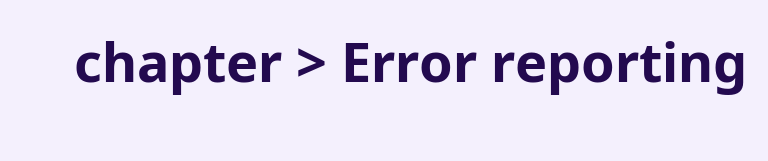chapter > Error reporting